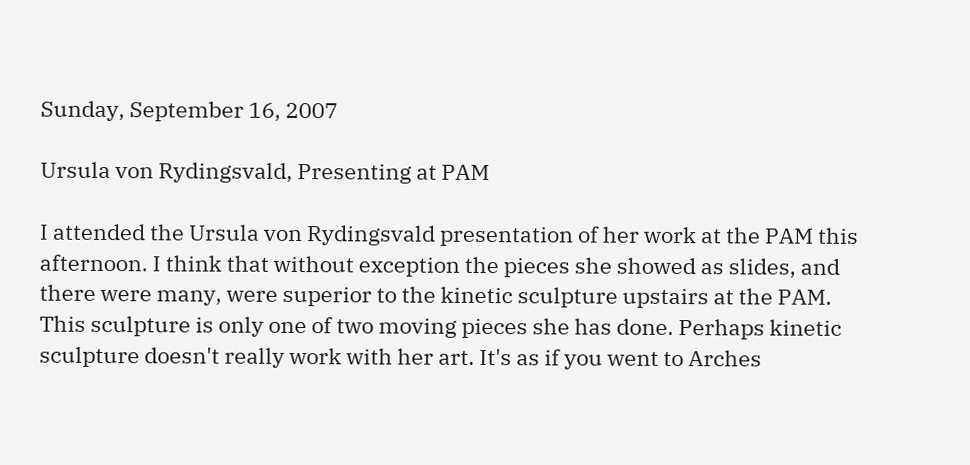Sunday, September 16, 2007

Ursula von Rydingsvald, Presenting at PAM

I attended the Ursula von Rydingsvald presentation of her work at the PAM this afternoon. I think that without exception the pieces she showed as slides, and there were many, were superior to the kinetic sculpture upstairs at the PAM. This sculpture is only one of two moving pieces she has done. Perhaps kinetic sculpture doesn't really work with her art. It's as if you went to Arches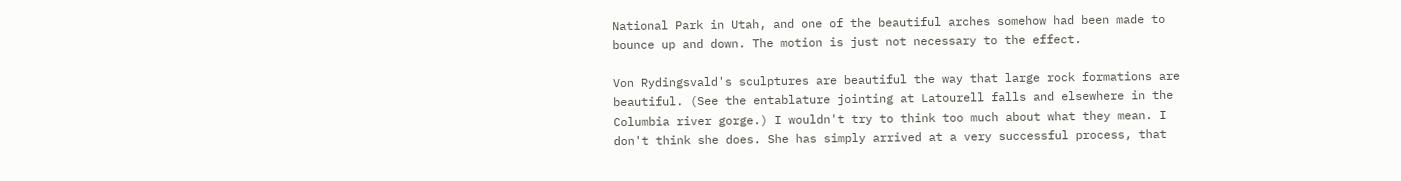National Park in Utah, and one of the beautiful arches somehow had been made to bounce up and down. The motion is just not necessary to the effect.

Von Rydingsvald's sculptures are beautiful the way that large rock formations are beautiful. (See the entablature jointing at Latourell falls and elsewhere in the Columbia river gorge.) I wouldn't try to think too much about what they mean. I don't think she does. She has simply arrived at a very successful process, that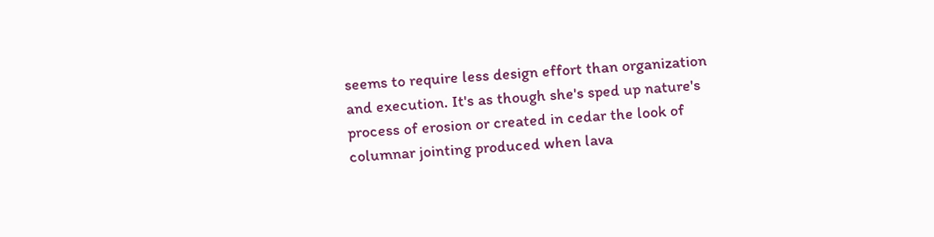seems to require less design effort than organization and execution. It's as though she's sped up nature's process of erosion or created in cedar the look of columnar jointing produced when lava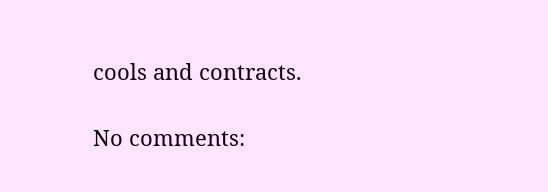cools and contracts.

No comments: